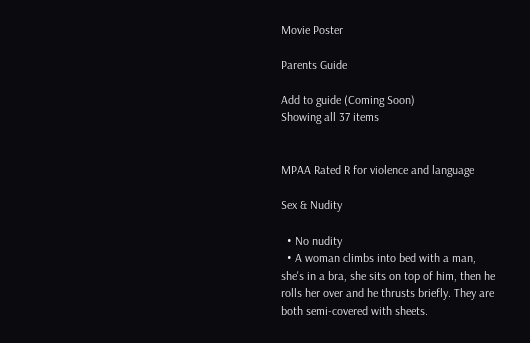Movie Poster

Parents Guide

Add to guide (Coming Soon)
Showing all 37 items


MPAA Rated R for violence and language

Sex & Nudity

  • No nudity
  • A woman climbs into bed with a man, she's in a bra, she sits on top of him, then he rolls her over and he thrusts briefly. They are both semi-covered with sheets.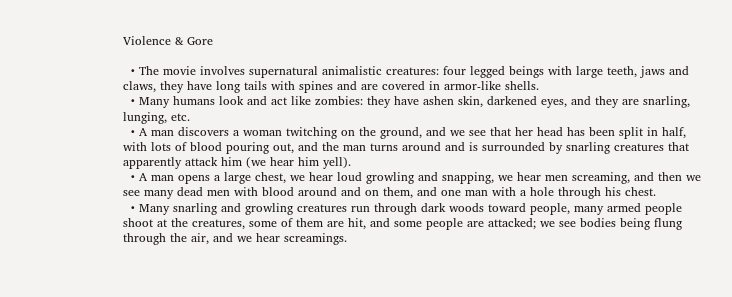Violence & Gore

  • The movie involves supernatural animalistic creatures: four legged beings with large teeth, jaws and claws, they have long tails with spines and are covered in armor-like shells.
  • Many humans look and act like zombies: they have ashen skin, darkened eyes, and they are snarling, lunging, etc.
  • A man discovers a woman twitching on the ground, and we see that her head has been split in half, with lots of blood pouring out, and the man turns around and is surrounded by snarling creatures that apparently attack him (we hear him yell).
  • A man opens a large chest, we hear loud growling and snapping, we hear men screaming, and then we see many dead men with blood around and on them, and one man with a hole through his chest.
  • Many snarling and growling creatures run through dark woods toward people, many armed people shoot at the creatures, some of them are hit, and some people are attacked; we see bodies being flung through the air, and we hear screamings.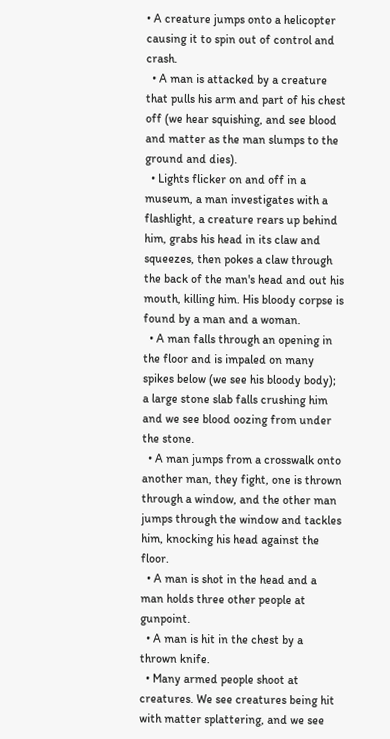• A creature jumps onto a helicopter causing it to spin out of control and crash.
  • A man is attacked by a creature that pulls his arm and part of his chest off (we hear squishing, and see blood and matter as the man slumps to the ground and dies).
  • Lights flicker on and off in a museum, a man investigates with a flashlight, a creature rears up behind him, grabs his head in its claw and squeezes, then pokes a claw through the back of the man's head and out his mouth, killing him. His bloody corpse is found by a man and a woman.
  • A man falls through an opening in the floor and is impaled on many spikes below (we see his bloody body); a large stone slab falls crushing him and we see blood oozing from under the stone.
  • A man jumps from a crosswalk onto another man, they fight, one is thrown through a window, and the other man jumps through the window and tackles him, knocking his head against the floor.
  • A man is shot in the head and a man holds three other people at gunpoint.
  • A man is hit in the chest by a thrown knife.
  • Many armed people shoot at creatures. We see creatures being hit with matter splattering, and we see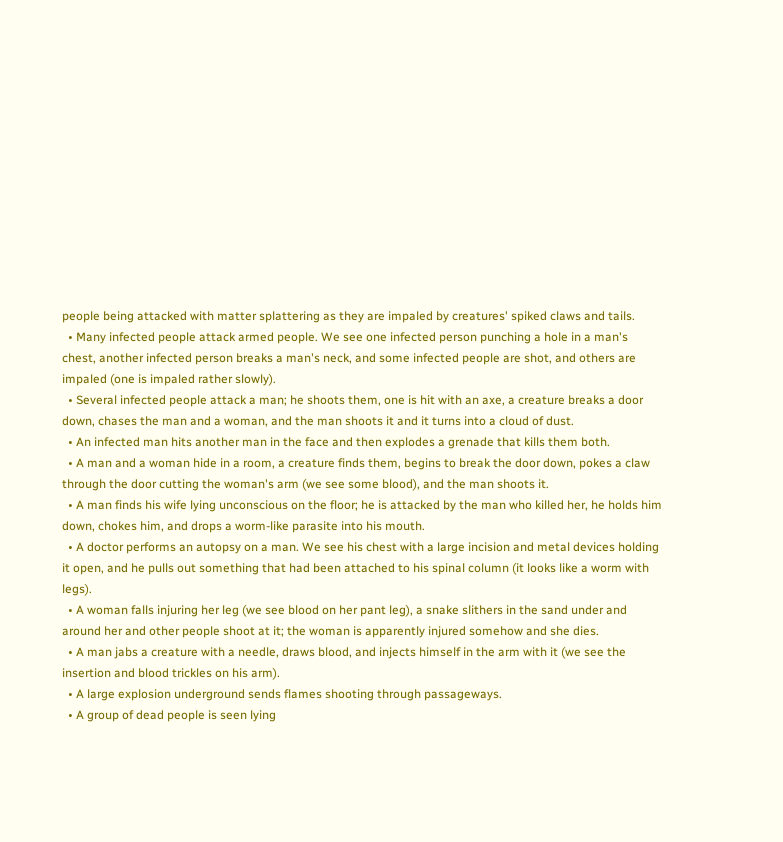people being attacked with matter splattering as they are impaled by creatures' spiked claws and tails.
  • Many infected people attack armed people. We see one infected person punching a hole in a man's chest, another infected person breaks a man's neck, and some infected people are shot, and others are impaled (one is impaled rather slowly).
  • Several infected people attack a man; he shoots them, one is hit with an axe, a creature breaks a door down, chases the man and a woman, and the man shoots it and it turns into a cloud of dust.
  • An infected man hits another man in the face and then explodes a grenade that kills them both.
  • A man and a woman hide in a room, a creature finds them, begins to break the door down, pokes a claw through the door cutting the woman's arm (we see some blood), and the man shoots it.
  • A man finds his wife lying unconscious on the floor; he is attacked by the man who killed her, he holds him down, chokes him, and drops a worm-like parasite into his mouth.
  • A doctor performs an autopsy on a man. We see his chest with a large incision and metal devices holding it open, and he pulls out something that had been attached to his spinal column (it looks like a worm with legs).
  • A woman falls injuring her leg (we see blood on her pant leg), a snake slithers in the sand under and around her and other people shoot at it; the woman is apparently injured somehow and she dies.
  • A man jabs a creature with a needle, draws blood, and injects himself in the arm with it (we see the insertion and blood trickles on his arm).
  • A large explosion underground sends flames shooting through passageways.
  • A group of dead people is seen lying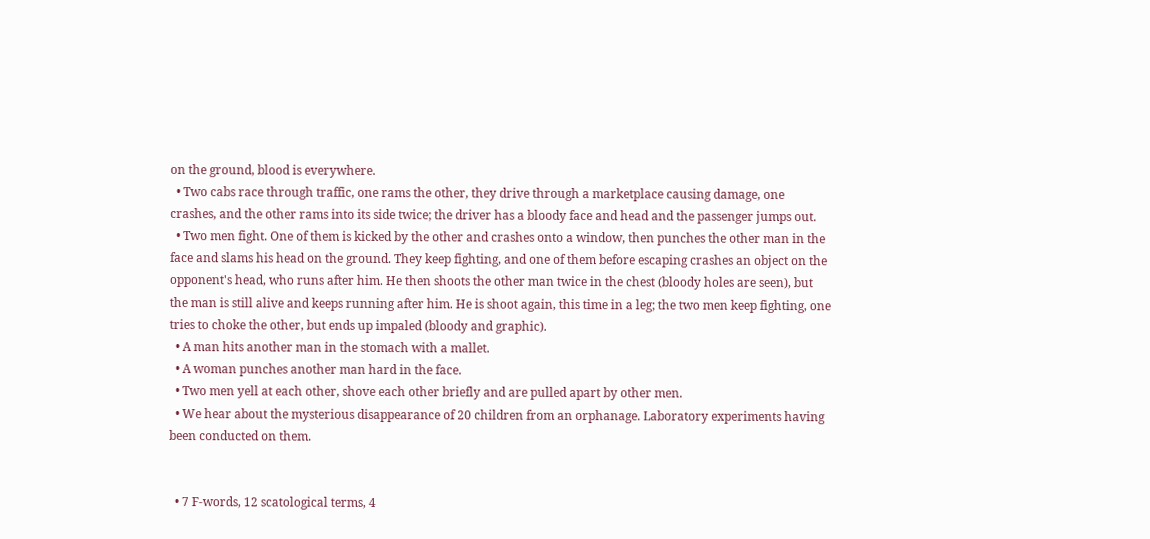on the ground, blood is everywhere.
  • Two cabs race through traffic, one rams the other, they drive through a marketplace causing damage, one crashes, and the other rams into its side twice; the driver has a bloody face and head and the passenger jumps out.
  • Two men fight. One of them is kicked by the other and crashes onto a window, then punches the other man in the face and slams his head on the ground. They keep fighting, and one of them before escaping crashes an object on the opponent's head, who runs after him. He then shoots the other man twice in the chest (bloody holes are seen), but the man is still alive and keeps running after him. He is shoot again, this time in a leg; the two men keep fighting, one tries to choke the other, but ends up impaled (bloody and graphic).
  • A man hits another man in the stomach with a mallet.
  • A woman punches another man hard in the face.
  • Two men yell at each other, shove each other briefly and are pulled apart by other men.
  • We hear about the mysterious disappearance of 20 children from an orphanage. Laboratory experiments having been conducted on them.


  • 7 F-words, 12 scatological terms, 4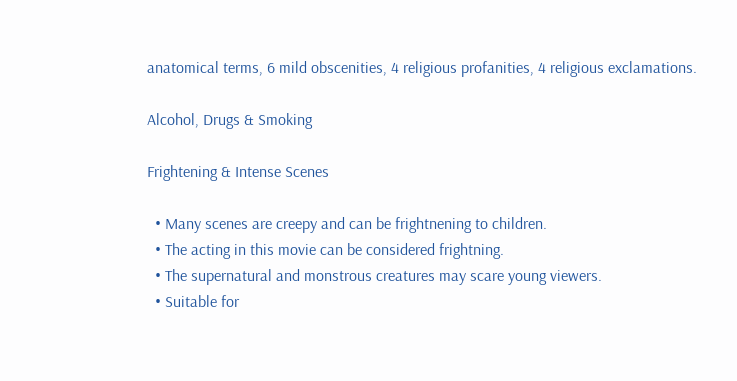anatomical terms, 6 mild obscenities, 4 religious profanities, 4 religious exclamations.

Alcohol, Drugs & Smoking

Frightening & Intense Scenes

  • Many scenes are creepy and can be frightnening to children.
  • The acting in this movie can be considered frightning.
  • The supernatural and monstrous creatures may scare young viewers.
  • Suitable for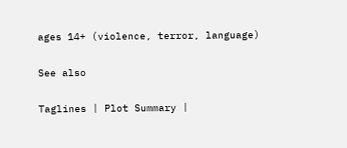ages 14+ (violence, terror, language)

See also

Taglines | Plot Summary |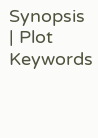Synopsis | Plot Keywords